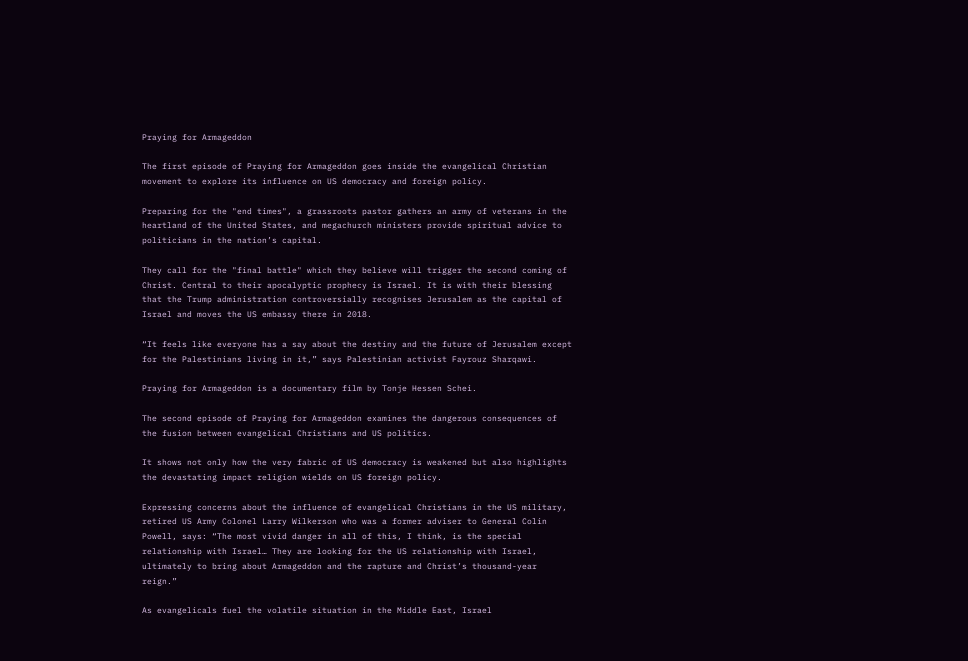Praying for Armageddon

The first episode of Praying for Armageddon goes inside the evangelical Christian movement to explore its influence on US democracy and foreign policy.

Preparing for the "end times", a grassroots pastor gathers an army of veterans in the heartland of the United States, and megachurch ministers provide spiritual advice to politicians in the nation’s capital.

They call for the "final battle" which they believe will trigger the second coming of Christ. Central to their apocalyptic prophecy is Israel. It is with their blessing that the Trump administration controversially recognises Jerusalem as the capital of Israel and moves the US embassy there in 2018.

“It feels like everyone has a say about the destiny and the future of Jerusalem except for the Palestinians living in it,” says Palestinian activist Fayrouz Sharqawi.

Praying for Armageddon is a documentary film by Tonje Hessen Schei.

The second episode of Praying for Armageddon examines the dangerous consequences of the fusion between evangelical Christians and US politics.

It shows not only how the very fabric of US democracy is weakened but also highlights the devastating impact religion wields on US foreign policy.

Expressing concerns about the influence of evangelical Christians in the US military, retired US Army Colonel Larry Wilkerson who was a former adviser to General Colin Powell, says: “The most vivid danger in all of this, I think, is the special relationship with Israel… They are looking for the US relationship with Israel, ultimately to bring about Armageddon and the rapture and Christ’s thousand-year reign.”

As evangelicals fuel the volatile situation in the Middle East, Israel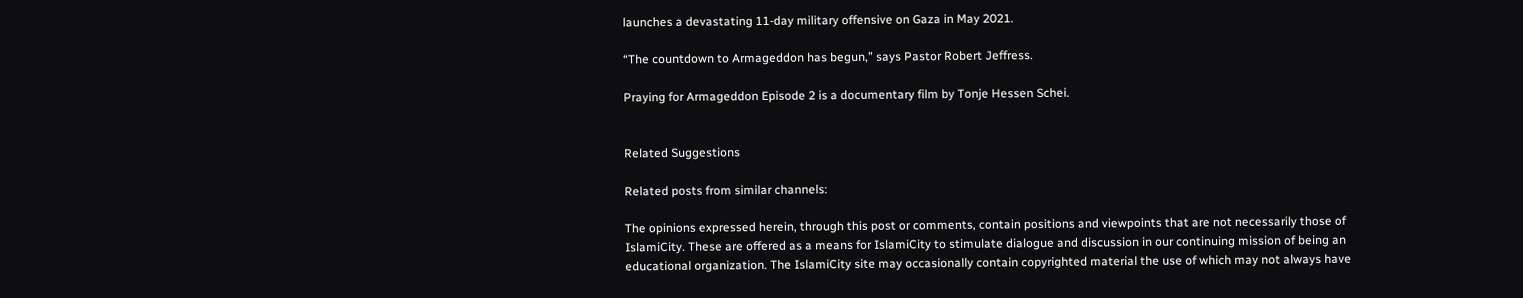launches a devastating 11-day military offensive on Gaza in May 2021.

“The countdown to Armageddon has begun,” says Pastor Robert Jeffress.

Praying for Armageddon Episode 2 is a documentary film by Tonje Hessen Schei.


Related Suggestions

Related posts from similar channels:

The opinions expressed herein, through this post or comments, contain positions and viewpoints that are not necessarily those of IslamiCity. These are offered as a means for IslamiCity to stimulate dialogue and discussion in our continuing mission of being an educational organization. The IslamiCity site may occasionally contain copyrighted material the use of which may not always have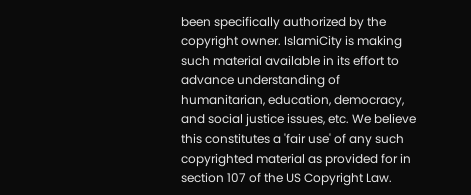been specifically authorized by the copyright owner. IslamiCity is making such material available in its effort to advance understanding of humanitarian, education, democracy, and social justice issues, etc. We believe this constitutes a 'fair use' of any such copyrighted material as provided for in section 107 of the US Copyright Law.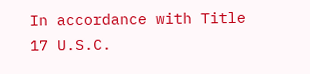In accordance with Title 17 U.S.C.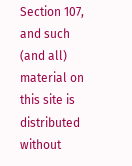Section 107, and such (and all) material on this site is distributed without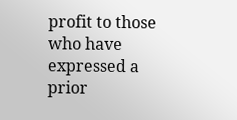profit to those who have expressed a prior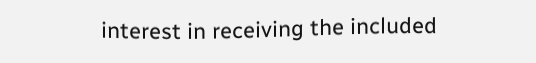interest in receiving the included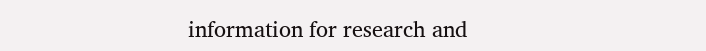information for research and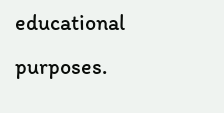educational purposes.